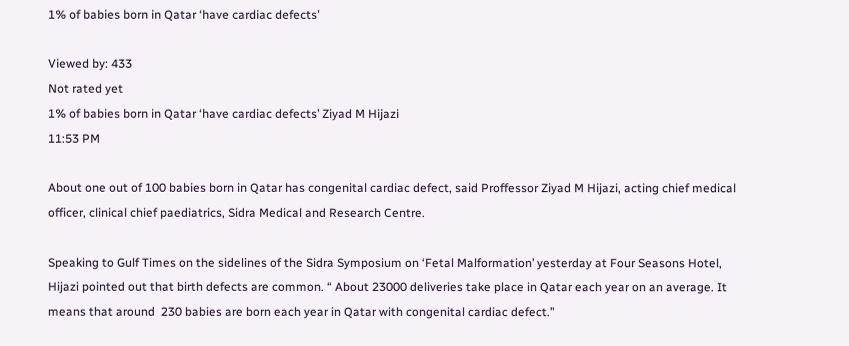1% of babies born in Qatar ‘have cardiac defects’

Viewed by: 433
Not rated yet
1% of babies born in Qatar ‘have cardiac defects’ Ziyad M Hijazi
11:53 PM

About one out of 100 babies born in Qatar has congenital cardiac defect, said Proffessor Ziyad M Hijazi, acting chief medical officer, clinical chief paediatrics, Sidra Medical and Research Centre.

Speaking to Gulf Times on the sidelines of the Sidra Symposium on ‘Fetal Malformation’ yesterday at Four Seasons Hotel, Hijazi pointed out that birth defects are common. “ About 23000 deliveries take place in Qatar each year on an average. It means that around  230 babies are born each year in Qatar with congenital cardiac defect.”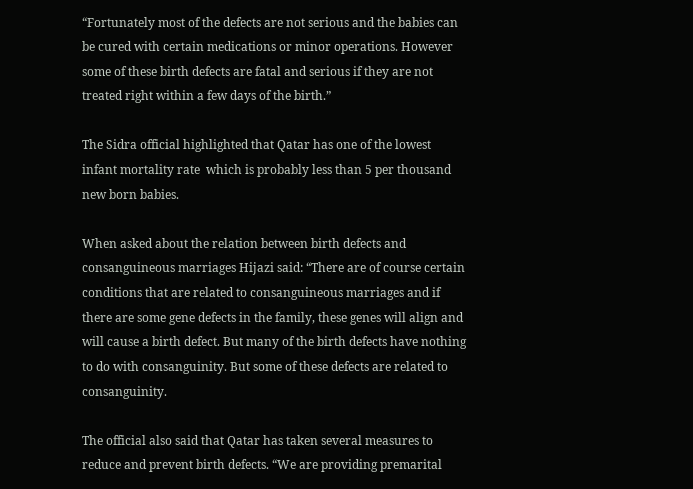“Fortunately most of the defects are not serious and the babies can be cured with certain medications or minor operations. However some of these birth defects are fatal and serious if they are not treated right within a few days of the birth.”

The Sidra official highlighted that Qatar has one of the lowest infant mortality rate  which is probably less than 5 per thousand new born babies.

When asked about the relation between birth defects and consanguineous marriages Hijazi said: “There are of course certain conditions that are related to consanguineous marriages and if there are some gene defects in the family, these genes will align and will cause a birth defect. But many of the birth defects have nothing to do with consanguinity. But some of these defects are related to consanguinity.

The official also said that Qatar has taken several measures to reduce and prevent birth defects. “We are providing premarital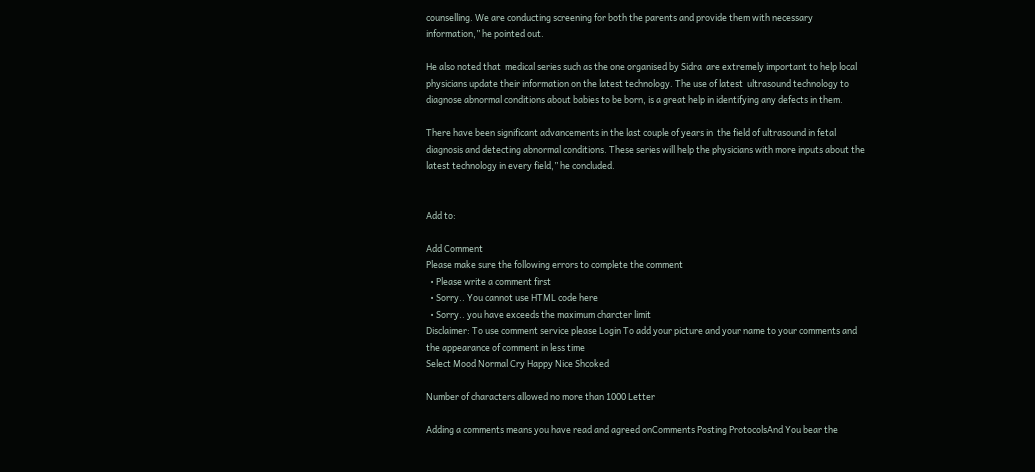counselling. We are conducting screening for both the parents and provide them with necessary information,” he pointed out.

He also noted that  medical series such as the one organised by Sidra  are extremely important to help local physicians update their information on the latest technology. The use of latest  ultrasound technology to diagnose abnormal conditions about babies to be born, is a great help in identifying any defects in them.

There have been significant advancements in the last couple of years in  the field of ultrasound in fetal diagnosis and detecting abnormal conditions. These series will help the physicians with more inputs about the latest technology in every field,” he concluded.


Add to:

Add Comment
Please make sure the following errors to complete the comment
  • Please write a comment first
  • Sorry.. You cannot use HTML code here
  • Sorry.. you have exceeds the maximum charcter limit
Disclaimer: To use comment service please Login To add your picture and your name to your comments and the appearance of comment in less time
Select Mood Normal Cry Happy Nice Shcoked

Number of characters allowed no more than 1000 Letter

Adding a comments means you have read and agreed onComments Posting ProtocolsAnd You bear the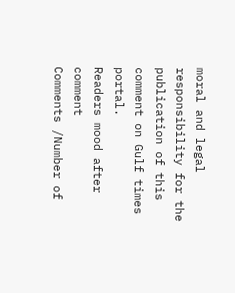moral and legal responsibility for the publication of this comment on Gulf times portal.
Readers mood after comment
Comments /Number of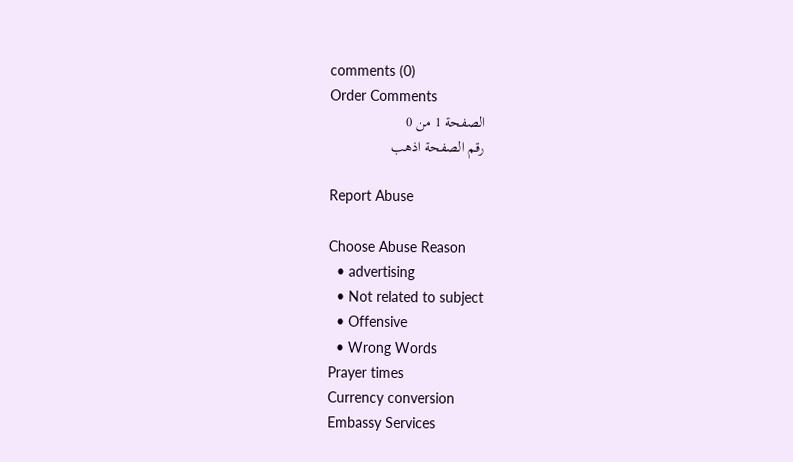comments (0)
Order Comments
الصفحة 1 من 0
رقم الصفحة اذهب

Report Abuse

Choose Abuse Reason
  • advertising
  • Not related to subject
  • Offensive
  • Wrong Words
Prayer times
Currency conversion
Embassy Services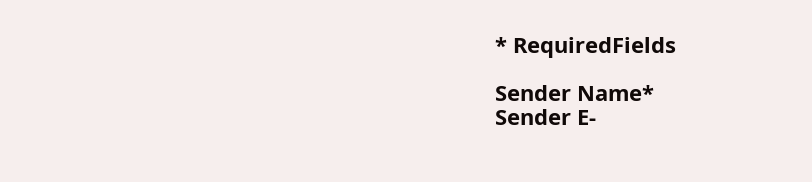* RequiredFields

Sender Name*
Sender E-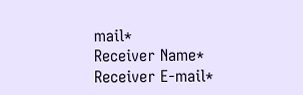mail*
Receiver Name*
Receiver E-mail*